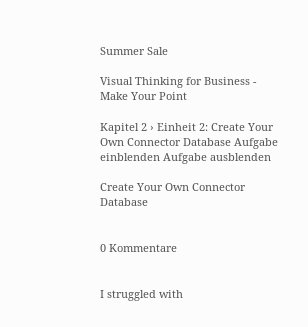Summer Sale

Visual Thinking for Business - Make Your Point

Kapitel 2 › Einheit 2: Create Your Own Connector Database Aufgabe einblenden Aufgabe ausblenden

Create Your Own Connector Database


0 Kommentare


I struggled with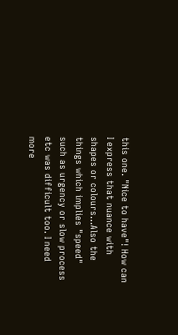this one. "Nice to have"! How can I express that nuance with shapes or colours...Also the things which implies "speed" such as urgency or slow process etc was difficult too. I need more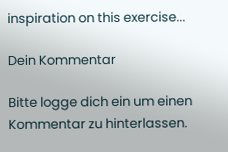inspiration on this exercise...

Dein Kommentar

Bitte logge dich ein um einen Kommentar zu hinterlassen.